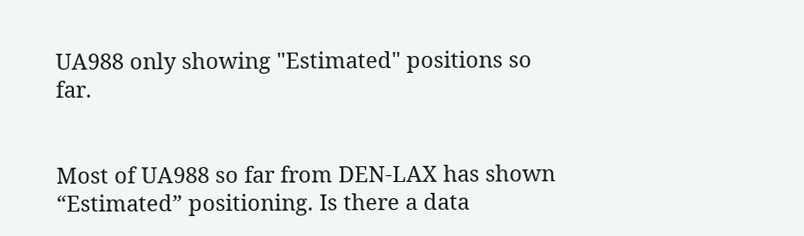UA988 only showing "Estimated" positions so far.


Most of UA988 so far from DEN-LAX has shown “Estimated” positioning. Is there a data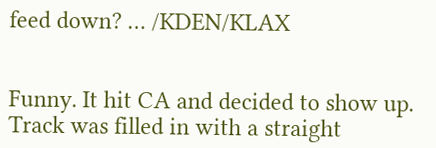feed down? … /KDEN/KLAX


Funny. It hit CA and decided to show up. Track was filled in with a straight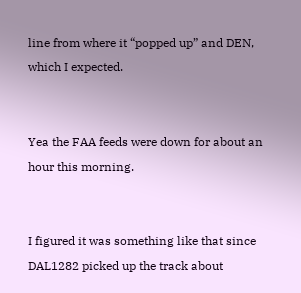line from where it “popped up” and DEN, which I expected.


Yea the FAA feeds were down for about an hour this morning.


I figured it was something like that since DAL1282 picked up the track about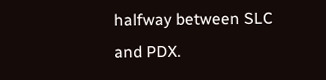halfway between SLC and PDX.